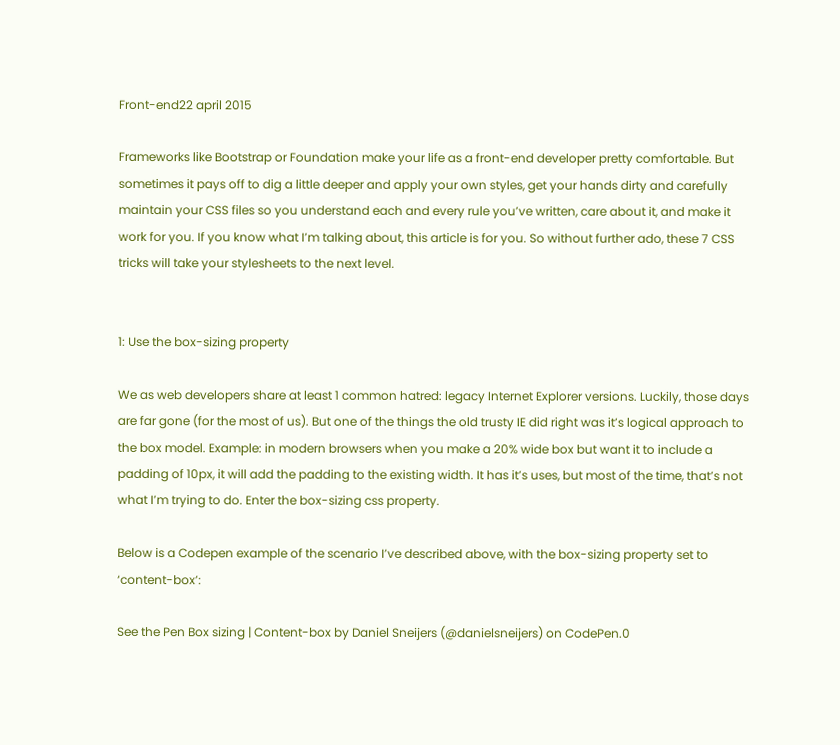Front-end22 april 2015

Frameworks like Bootstrap or Foundation make your life as a front-end developer pretty comfortable. But sometimes it pays off to dig a little deeper and apply your own styles, get your hands dirty and carefully maintain your CSS files so you understand each and every rule you’ve written, care about it, and make it work for you. If you know what I’m talking about, this article is for you. So without further ado, these 7 CSS tricks will take your stylesheets to the next level.


1: Use the box-sizing property

We as web developers share at least 1 common hatred: legacy Internet Explorer versions. Luckily, those days are far gone (for the most of us). But one of the things the old trusty IE did right was it’s logical approach to the box model. Example: in modern browsers when you make a 20% wide box but want it to include a padding of 10px, it will add the padding to the existing width. It has it’s uses, but most of the time, that’s not what I’m trying to do. Enter the box-sizing css property.

Below is a Codepen example of the scenario I’ve described above, with the box-sizing property set to ‘content-box’:

See the Pen Box sizing | Content-box by Daniel Sneijers (@danielsneijers) on CodePen.0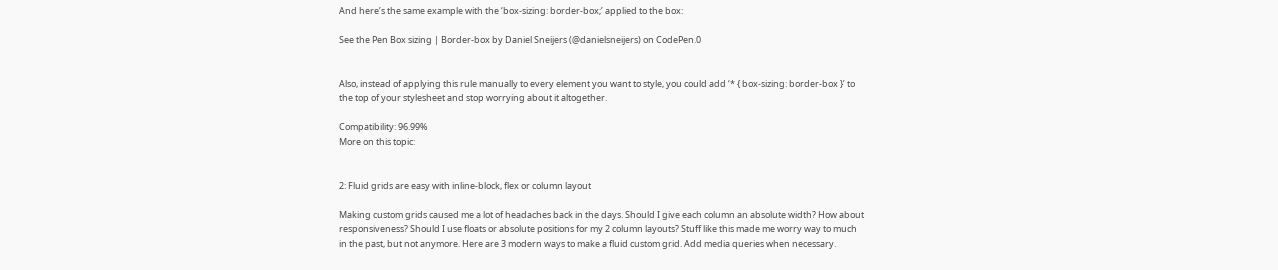And here’s the same example with the ‘box-sizing: border-box;’ applied to the box:

See the Pen Box sizing | Border-box by Daniel Sneijers (@danielsneijers) on CodePen.0


Also, instead of applying this rule manually to every element you want to style, you could add ‘* { box-sizing: border-box }’ to the top of your stylesheet and stop worrying about it altogether.

Compatibility: 96.99%
More on this topic:


2: Fluid grids are easy with inline-block, flex or column layout

Making custom grids caused me a lot of headaches back in the days. Should I give each column an absolute width? How about responsiveness? Should I use floats or absolute positions for my 2 column layouts? Stuff like this made me worry way to much in the past, but not anymore. Here are 3 modern ways to make a fluid custom grid. Add media queries when necessary.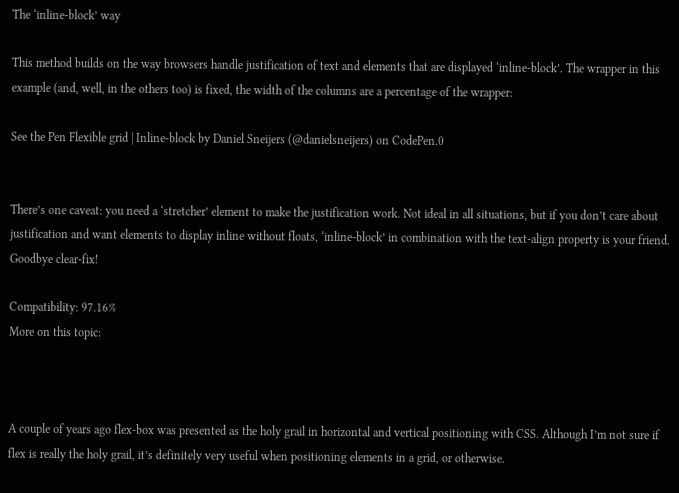The ‘inline-block’ way

This method builds on the way browsers handle justification of text and elements that are displayed ‘inline-block’. The wrapper in this example (and, well, in the others too) is fixed, the width of the columns are a percentage of the wrapper:

See the Pen Flexible grid | Inline-block by Daniel Sneijers (@danielsneijers) on CodePen.0


There’s one caveat: you need a ‘stretcher’ element to make the justification work. Not ideal in all situations, but if you don’t care about justification and want elements to display inline without floats, ‘inline-block’ in combination with the text-align property is your friend. Goodbye clear-fix!

Compatibility: 97.16%
More on this topic:



A couple of years ago flex-box was presented as the holy grail in horizontal and vertical positioning with CSS. Although I’m not sure if flex is really the holy grail, it’s definitely very useful when positioning elements in a grid, or otherwise.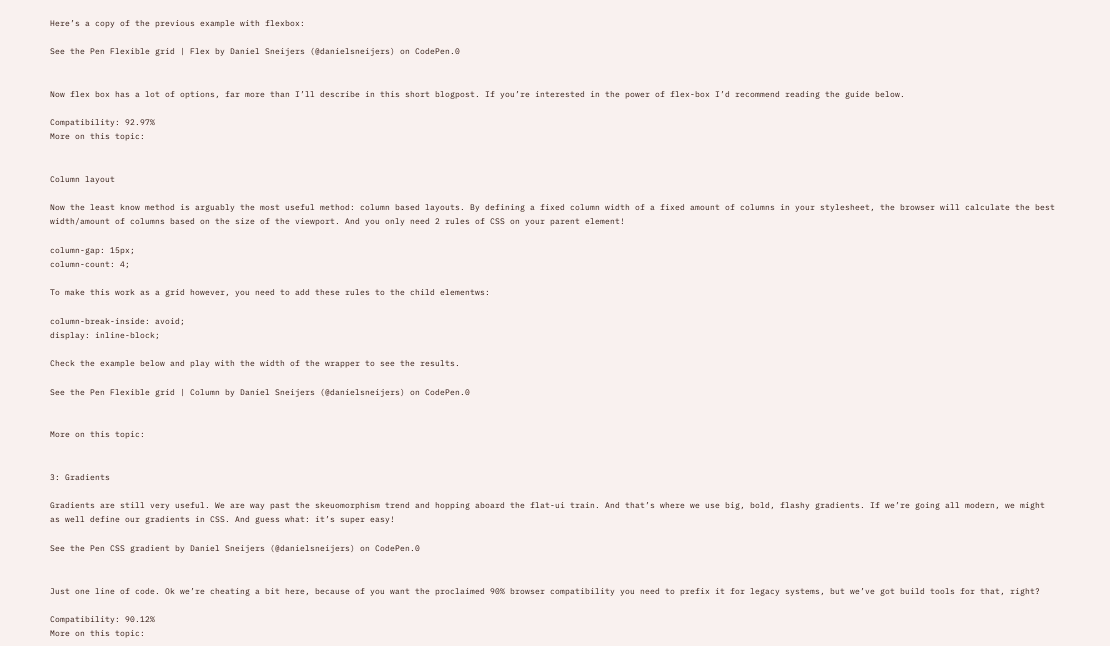Here’s a copy of the previous example with flexbox:

See the Pen Flexible grid | Flex by Daniel Sneijers (@danielsneijers) on CodePen.0


Now flex box has a lot of options, far more than I’ll describe in this short blogpost. If you’re interested in the power of flex-box I’d recommend reading the guide below.

Compatibility: 92.97%
More on this topic:


Column layout

Now the least know method is arguably the most useful method: column based layouts. By defining a fixed column width of a fixed amount of columns in your stylesheet, the browser will calculate the best width/amount of columns based on the size of the viewport. And you only need 2 rules of CSS on your parent element!

column-gap: 15px;
column-count: 4;

To make this work as a grid however, you need to add these rules to the child elementws:

column-break-inside: avoid;
display: inline-block;

Check the example below and play with the width of the wrapper to see the results.

See the Pen Flexible grid | Column by Daniel Sneijers (@danielsneijers) on CodePen.0


More on this topic:


3: Gradients

Gradients are still very useful. We are way past the skeuomorphism trend and hopping aboard the flat-ui train. And that’s where we use big, bold, flashy gradients. If we’re going all modern, we might as well define our gradients in CSS. And guess what: it’s super easy!

See the Pen CSS gradient by Daniel Sneijers (@danielsneijers) on CodePen.0


Just one line of code. Ok we’re cheating a bit here, because of you want the proclaimed 90% browser compatibility you need to prefix it for legacy systems, but we’ve got build tools for that, right?

Compatibility: 90.12%
More on this topic: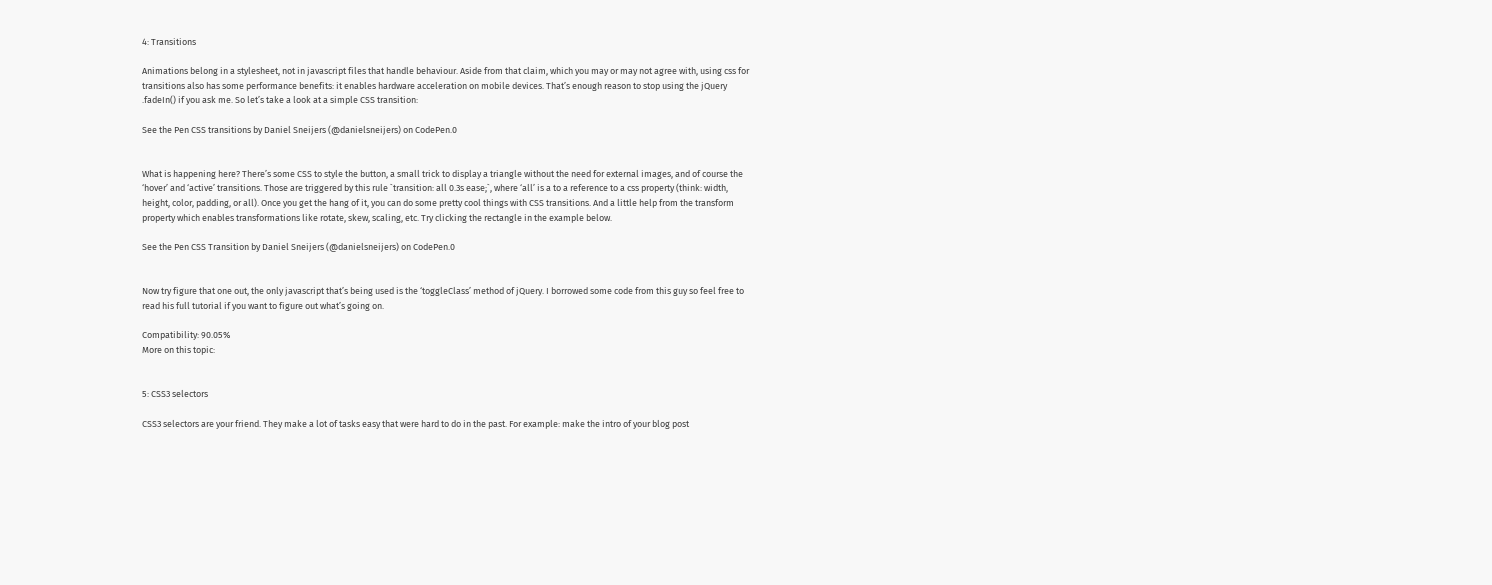4: Transitions

Animations belong in a stylesheet, not in javascript files that handle behaviour. Aside from that claim, which you may or may not agree with, using css for transitions also has some performance benefits: it enables hardware acceleration on mobile devices. That’s enough reason to stop using the jQuery .fadeIn() if you ask me. So let’s take a look at a simple CSS transition:

See the Pen CSS transitions by Daniel Sneijers (@danielsneijers) on CodePen.0


What is happening here? There’s some CSS to style the button, a small trick to display a triangle without the need for external images, and of course the ‘hover’ and ‘active’ transitions. Those are triggered by this rule `transition: all 0.3s ease;`, where ‘all’ is a to a reference to a css property (think: width, height, color, padding, or all). Once you get the hang of it, you can do some pretty cool things with CSS transitions. And a little help from the transform property which enables transformations like rotate, skew, scaling, etc. Try clicking the rectangle in the example below.

See the Pen CSS Transition by Daniel Sneijers (@danielsneijers) on CodePen.0


Now try figure that one out, the only javascript that’s being used is the ‘toggleClass’ method of jQuery. I borrowed some code from this guy so feel free to read his full tutorial if you want to figure out what’s going on.

Compatibility: 90.05%
More on this topic:


5: CSS3 selectors

CSS3 selectors are your friend. They make a lot of tasks easy that were hard to do in the past. For example: make the intro of your blog post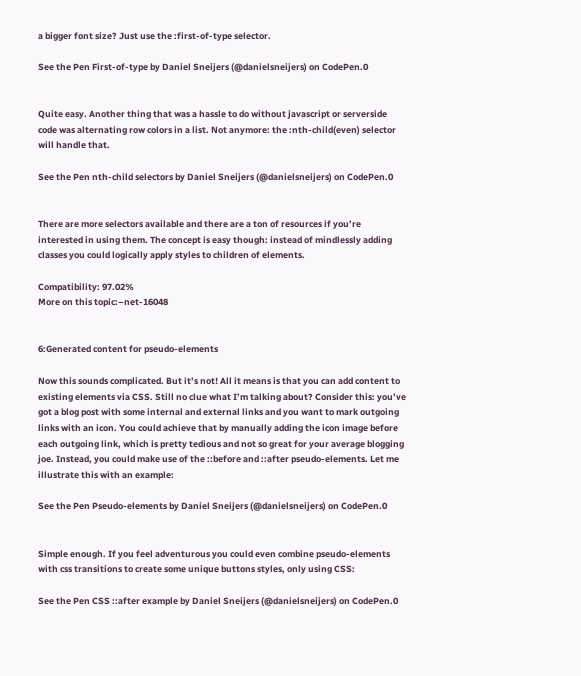a bigger font size? Just use the :first-of-type selector.

See the Pen First-of-type by Daniel Sneijers (@danielsneijers) on CodePen.0


Quite easy. Another thing that was a hassle to do without javascript or serverside code was alternating row colors in a list. Not anymore: the :nth-child(even) selector will handle that.

See the Pen nth-child selectors by Daniel Sneijers (@danielsneijers) on CodePen.0


There are more selectors available and there are a ton of resources if you’re interested in using them. The concept is easy though: instead of mindlessly adding classes you could logically apply styles to children of elements.

Compatibility: 97.02%
More on this topic:–net-16048


6:Generated content for pseudo-elements

Now this sounds complicated. But it’s not! All it means is that you can add content to existing elements via CSS. Still no clue what I’m talking about? Consider this: you’ve got a blog post with some internal and external links and you want to mark outgoing links with an icon. You could achieve that by manually adding the icon image before each outgoing link, which is pretty tedious and not so great for your average blogging joe. Instead, you could make use of the ::before and ::after pseudo-elements. Let me illustrate this with an example:

See the Pen Pseudo-elements by Daniel Sneijers (@danielsneijers) on CodePen.0


Simple enough. If you feel adventurous you could even combine pseudo-elements with css transitions to create some unique buttons styles, only using CSS:

See the Pen CSS ::after example by Daniel Sneijers (@danielsneijers) on CodePen.0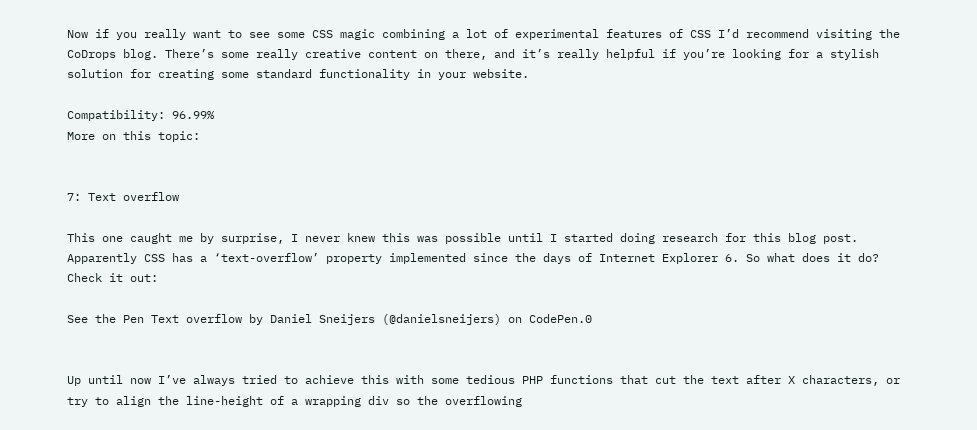Now if you really want to see some CSS magic combining a lot of experimental features of CSS I’d recommend visiting the CoDrops blog. There’s some really creative content on there, and it’s really helpful if you’re looking for a stylish solution for creating some standard functionality in your website.

Compatibility: 96.99%
More on this topic:


7: Text overflow

This one caught me by surprise, I never knew this was possible until I started doing research for this blog post. Apparently CSS has a ‘text-overflow’ property implemented since the days of Internet Explorer 6. So what does it do? Check it out:

See the Pen Text overflow by Daniel Sneijers (@danielsneijers) on CodePen.0


Up until now I’ve always tried to achieve this with some tedious PHP functions that cut the text after X characters, or try to align the line-height of a wrapping div so the overflowing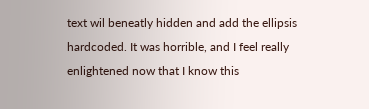text wil beneatly hidden and add the ellipsis hardcoded. It was horrible, and I feel really enlightened now that I know this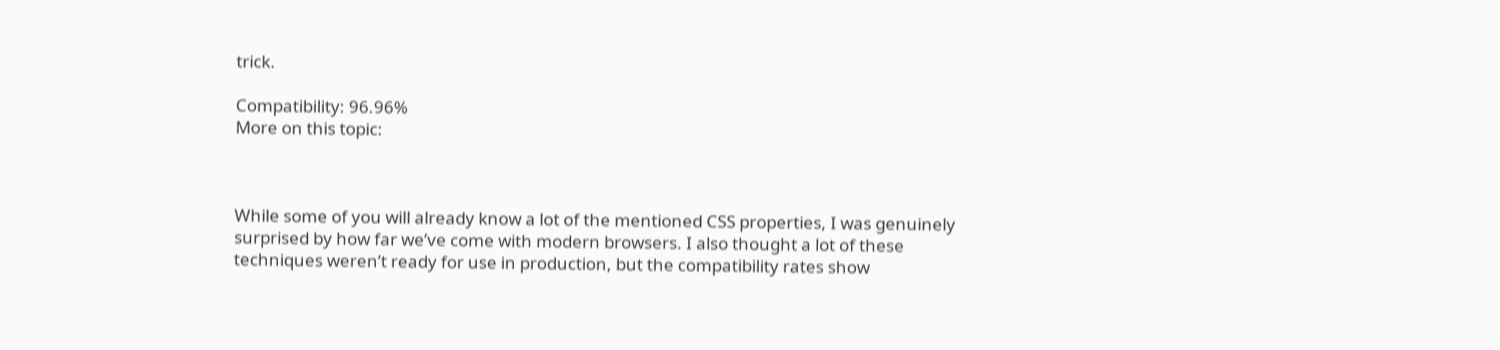trick.

Compatibility: 96.96%
More on this topic:



While some of you will already know a lot of the mentioned CSS properties, I was genuinely surprised by how far we’ve come with modern browsers. I also thought a lot of these techniques weren’t ready for use in production, but the compatibility rates show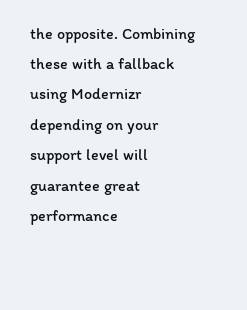the opposite. Combining these with a fallback using Modernizr depending on your support level will guarantee great performance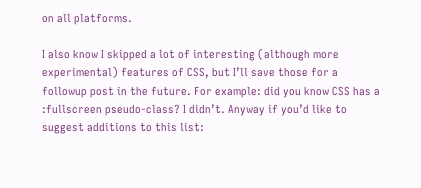on all platforms.

I also know I skipped a lot of interesting (although more experimental) features of CSS, but I’ll save those for a followup post in the future. For example: did you know CSS has a :fullscreen pseudo-class? I didn’t. Anyway if you’d like to suggest additions to this list: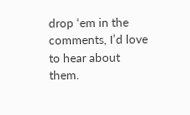drop ‘em in the comments, I’d love to hear about them.